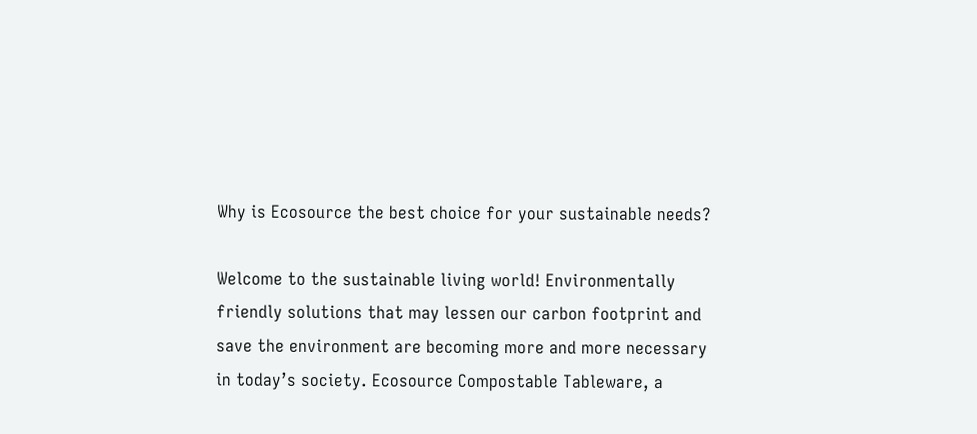Why is Ecosource the best choice for your sustainable needs?

Welcome to the sustainable living world! Environmentally friendly solutions that may lessen our carbon footprint and save the environment are becoming more and more necessary in today’s society. Ecosource Compostable Tableware, a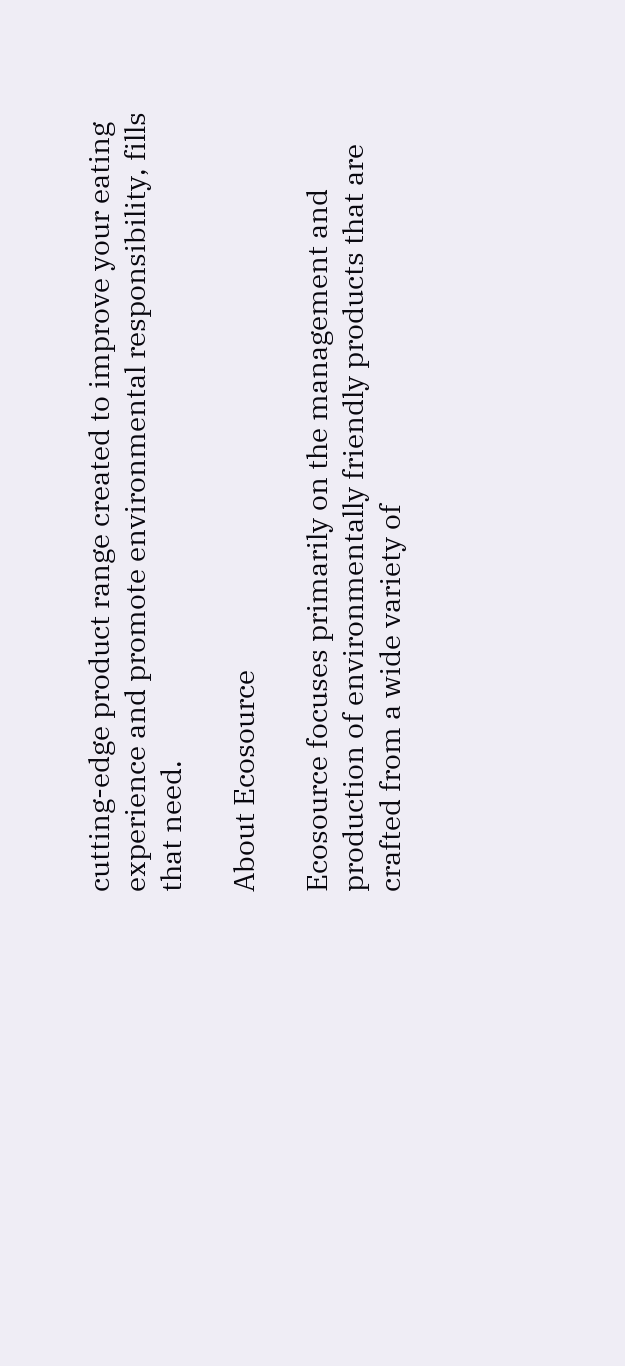cutting-edge product range created to improve your eating experience and promote environmental responsibility, fills that need.

About Ecosource

Ecosource focuses primarily on the management and production of environmentally friendly products that are crafted from a wide variety of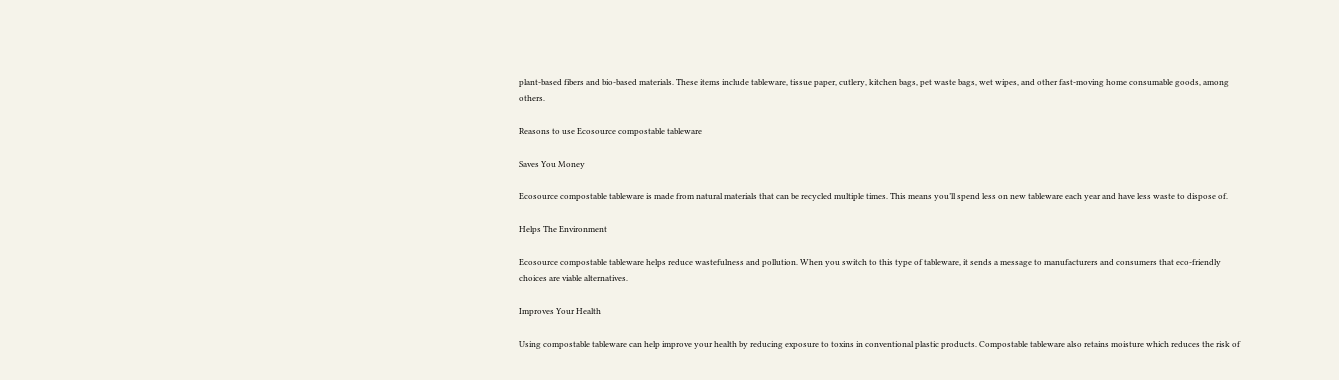plant-based fibers and bio-based materials. These items include tableware, tissue paper, cutlery, kitchen bags, pet waste bags, wet wipes, and other fast-moving home consumable goods, among others.

Reasons to use Ecosource compostable tableware

Saves You Money

Ecosource compostable tableware is made from natural materials that can be recycled multiple times. This means you’ll spend less on new tableware each year and have less waste to dispose of.

Helps The Environment

Ecosource compostable tableware helps reduce wastefulness and pollution. When you switch to this type of tableware, it sends a message to manufacturers and consumers that eco-friendly choices are viable alternatives.

Improves Your Health

Using compostable tableware can help improve your health by reducing exposure to toxins in conventional plastic products. Compostable tableware also retains moisture which reduces the risk of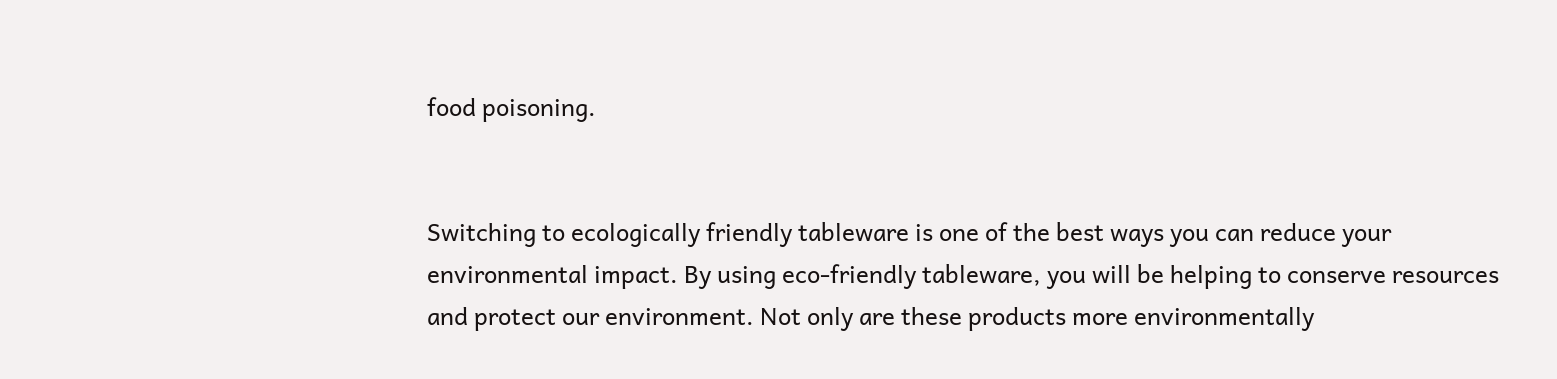food poisoning.


Switching to ecologically friendly tableware is one of the best ways you can reduce your environmental impact. By using eco-friendly tableware, you will be helping to conserve resources and protect our environment. Not only are these products more environmentally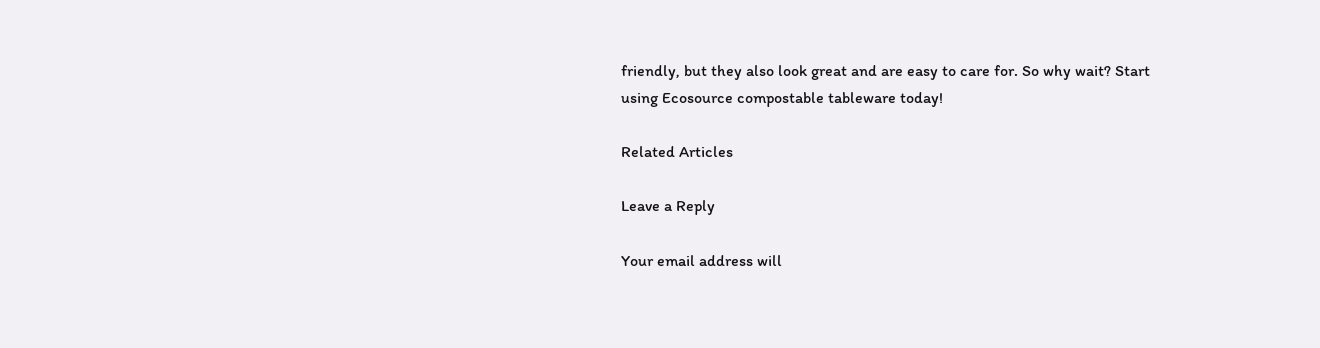friendly, but they also look great and are easy to care for. So why wait? Start using Ecosource compostable tableware today!

Related Articles

Leave a Reply

Your email address will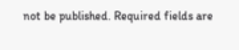not be published. Required fields are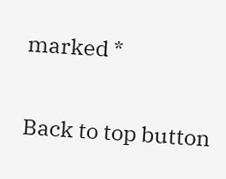marked *

Back to top button